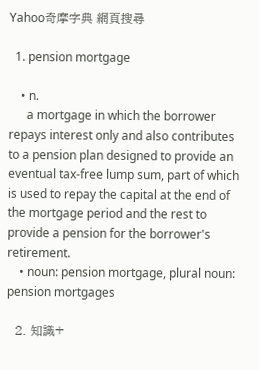Yahoo奇摩字典 網頁搜尋

  1. pension mortgage

    • n.
      a mortgage in which the borrower repays interest only and also contributes to a pension plan designed to provide an eventual tax-free lump sum, part of which is used to repay the capital at the end of the mortgage period and the rest to provide a pension for the borrower's retirement.
    • noun: pension mortgage, plural noun: pension mortgages

  2. 知識+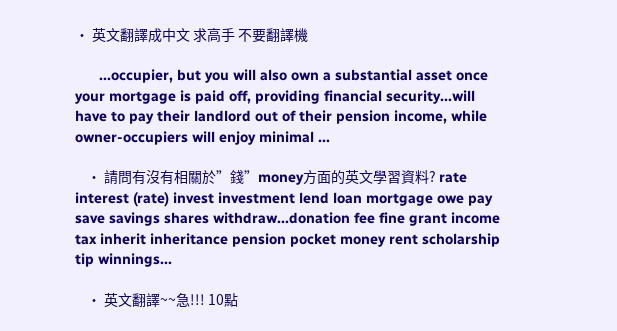• 英文翻譯成中文 求高手 不要翻譯機

      ...occupier, but you will also own a substantial asset once your mortgage is paid off, providing financial security...will have to pay their landlord out of their pension income, while owner-occupiers will enjoy minimal ...

    • 請問有沒有相關於”錢”money方面的英文學習資料? rate interest (rate) invest investment lend loan mortgage owe pay save savings shares withdraw...donation fee fine grant income tax inherit inheritance pension pocket money rent scholarship tip winnings...

    • 英文翻譯~~急!!! 10點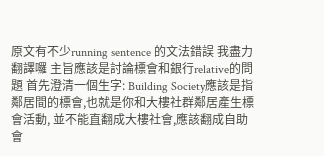原文有不少running sentence 的文法錯誤 我盡力翻譯囉 主旨應該是討論標會和銀行relative的問題 首先澄清一個生字: Building Society應該是指鄰居間的標會,也就是你和大樓社群鄰居產生標會活動, 並不能直翻成大樓社會,應該翻成自助會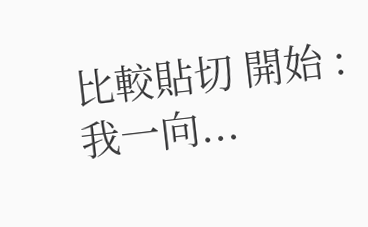比較貼切 開始 : 我一向...